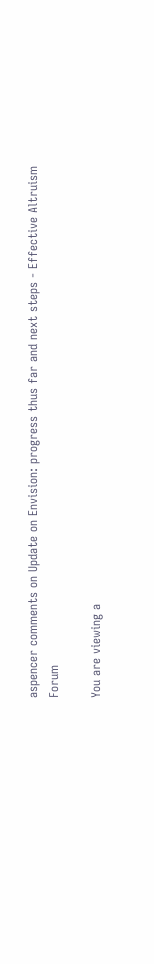aspencer comments on Update on Envision: progress thus far and next steps - Effective Altruism Forum

You are viewing a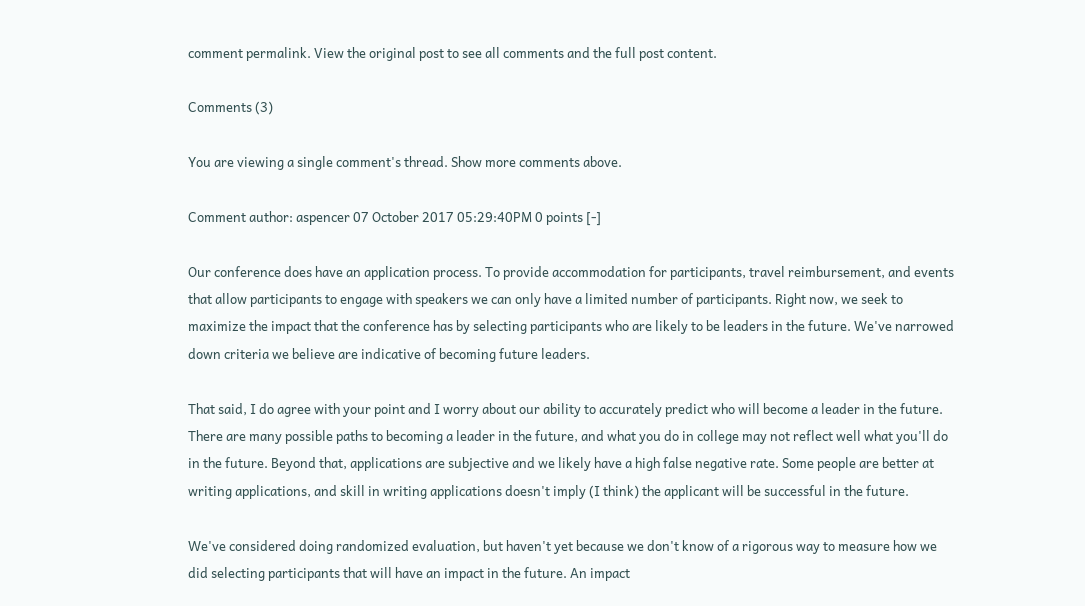comment permalink. View the original post to see all comments and the full post content.

Comments (3)

You are viewing a single comment's thread. Show more comments above.

Comment author: aspencer 07 October 2017 05:29:40PM 0 points [-]

Our conference does have an application process. To provide accommodation for participants, travel reimbursement, and events that allow participants to engage with speakers we can only have a limited number of participants. Right now, we seek to maximize the impact that the conference has by selecting participants who are likely to be leaders in the future. We've narrowed down criteria we believe are indicative of becoming future leaders.

That said, I do agree with your point and I worry about our ability to accurately predict who will become a leader in the future. There are many possible paths to becoming a leader in the future, and what you do in college may not reflect well what you'll do in the future. Beyond that, applications are subjective and we likely have a high false negative rate. Some people are better at writing applications, and skill in writing applications doesn't imply (I think) the applicant will be successful in the future.

We've considered doing randomized evaluation, but haven't yet because we don't know of a rigorous way to measure how we did selecting participants that will have an impact in the future. An impact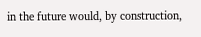in the future would, by construction,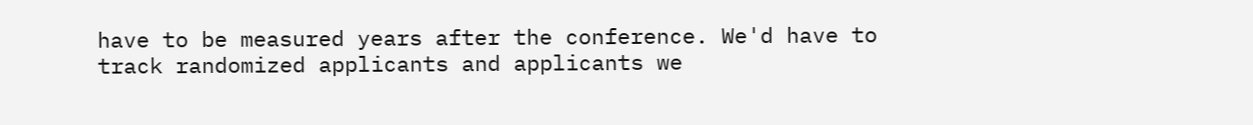have to be measured years after the conference. We'd have to track randomized applicants and applicants we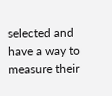selected and have a way to measure their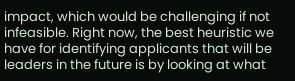impact, which would be challenging if not infeasible. Right now, the best heuristic we have for identifying applicants that will be leaders in the future is by looking at what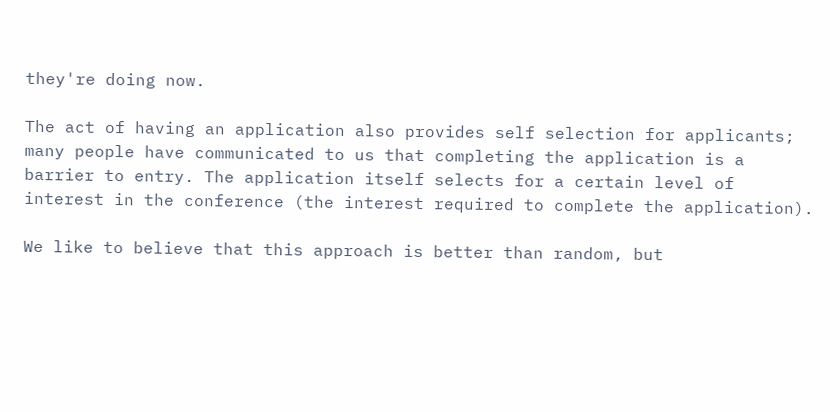they're doing now.

The act of having an application also provides self selection for applicants; many people have communicated to us that completing the application is a barrier to entry. The application itself selects for a certain level of interest in the conference (the interest required to complete the application).

We like to believe that this approach is better than random, but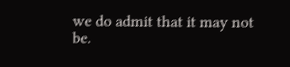we do admit that it may not be.